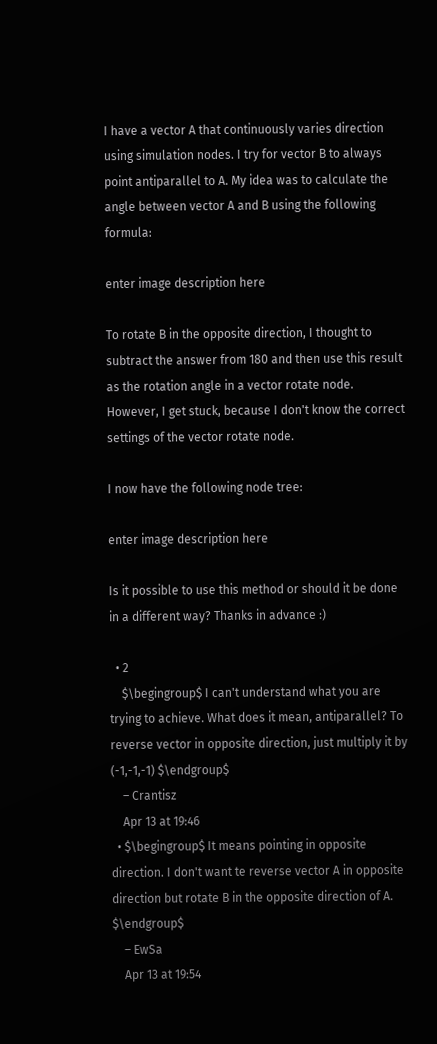I have a vector A that continuously varies direction using simulation nodes. I try for vector B to always point antiparallel to A. My idea was to calculate the angle between vector A and B using the following formula:

enter image description here

To rotate B in the opposite direction, I thought to subtract the answer from 180 and then use this result as the rotation angle in a vector rotate node. However, I get stuck, because I don't know the correct settings of the vector rotate node.

I now have the following node tree:

enter image description here

Is it possible to use this method or should it be done in a different way? Thanks in advance :)

  • 2
    $\begingroup$ I can't understand what you are trying to achieve. What does it mean, antiparallel? To reverse vector in opposite direction, just multiply it by (-1,-1,-1) $\endgroup$
    – Crantisz
    Apr 13 at 19:46
  • $\begingroup$ It means pointing in opposite direction. I don't want te reverse vector A in opposite direction but rotate B in the opposite direction of A. $\endgroup$
    – EwSa
    Apr 13 at 19:54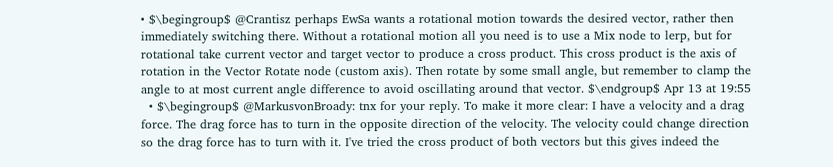• $\begingroup$ @Crantisz perhaps EwSa wants a rotational motion towards the desired vector, rather then immediately switching there. Without a rotational motion all you need is to use a Mix node to lerp, but for rotational take current vector and target vector to produce a cross product. This cross product is the axis of rotation in the Vector Rotate node (custom axis). Then rotate by some small angle, but remember to clamp the angle to at most current angle difference to avoid oscillating around that vector. $\endgroup$ Apr 13 at 19:55
  • $\begingroup$ @MarkusvonBroady: tnx for your reply. To make it more clear: I have a velocity and a drag force. The drag force has to turn in the opposite direction of the velocity. The velocity could change direction so the drag force has to turn with it. I've tried the cross product of both vectors but this gives indeed the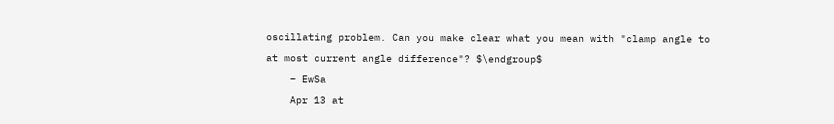oscillating problem. Can you make clear what you mean with "clamp angle to at most current angle difference"? $\endgroup$
    – EwSa
    Apr 13 at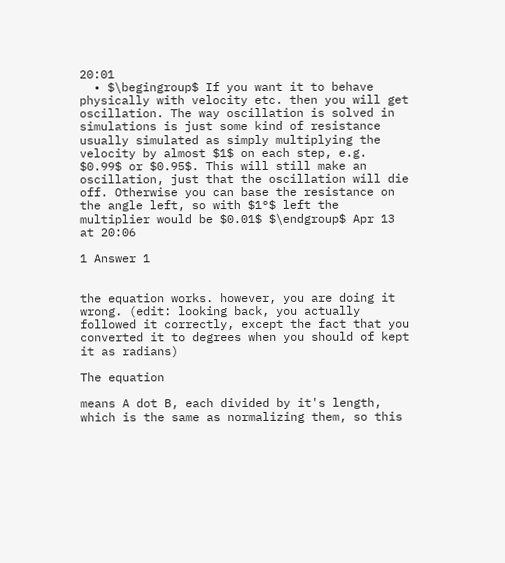20:01
  • $\begingroup$ If you want it to behave physically with velocity etc. then you will get oscillation. The way oscillation is solved in simulations is just some kind of resistance usually simulated as simply multiplying the velocity by almost $1$ on each step, e.g. $0.99$ or $0.95$. This will still make an oscillation, just that the oscillation will die off. Otherwise you can base the resistance on the angle left, so with $1°$ left the multiplier would be $0.01$ $\endgroup$ Apr 13 at 20:06

1 Answer 1


the equation works. however, you are doing it wrong. (edit: looking back, you actually followed it correctly, except the fact that you converted it to degrees when you should of kept it as radians)

The equation

means A dot B, each divided by it's length, which is the same as normalizing them, so this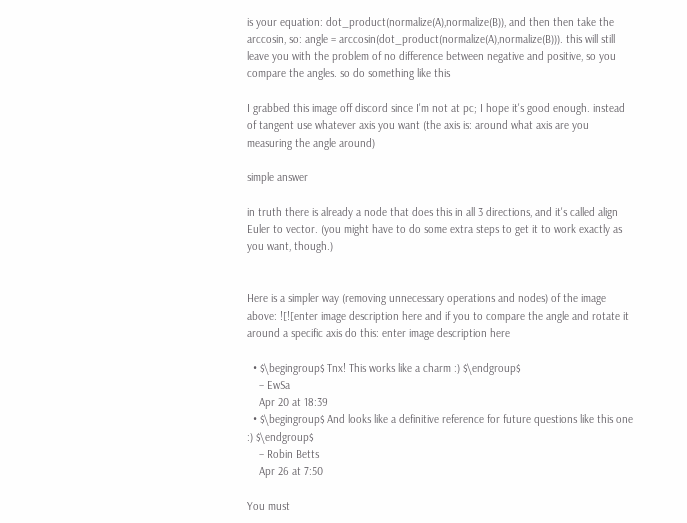is your equation: dot_product(normalize(A),normalize(B)), and then then take the arccosin, so: angle = arccosin(dot_product(normalize(A),normalize(B))). this will still leave you with the problem of no difference between negative and positive, so you compare the angles. so do something like this

I grabbed this image off discord since I'm not at pc; I hope it's good enough. instead of tangent use whatever axis you want (the axis is: around what axis are you measuring the angle around)

simple answer

in truth there is already a node that does this in all 3 directions, and it's called align Euler to vector. (you might have to do some extra steps to get it to work exactly as you want, though.)


Here is a simpler way (removing unnecessary operations and nodes) of the image above: ![![enter image description here and if you to compare the angle and rotate it around a specific axis do this: enter image description here

  • $\begingroup$ Tnx! This works like a charm :) $\endgroup$
    – EwSa
    Apr 20 at 18:39
  • $\begingroup$ And looks like a definitive reference for future questions like this one :) $\endgroup$
    – Robin Betts
    Apr 26 at 7:50

You must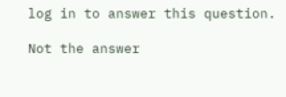log in to answer this question.

Not the answer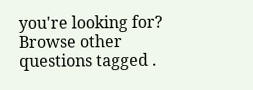you're looking for? Browse other questions tagged .